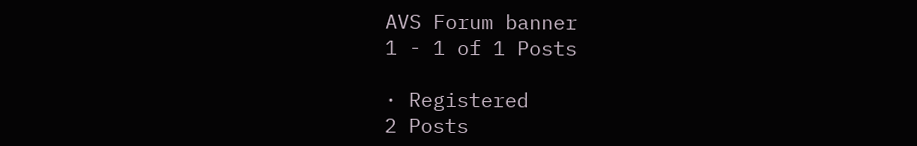AVS Forum banner
1 - 1 of 1 Posts

· Registered
2 Posts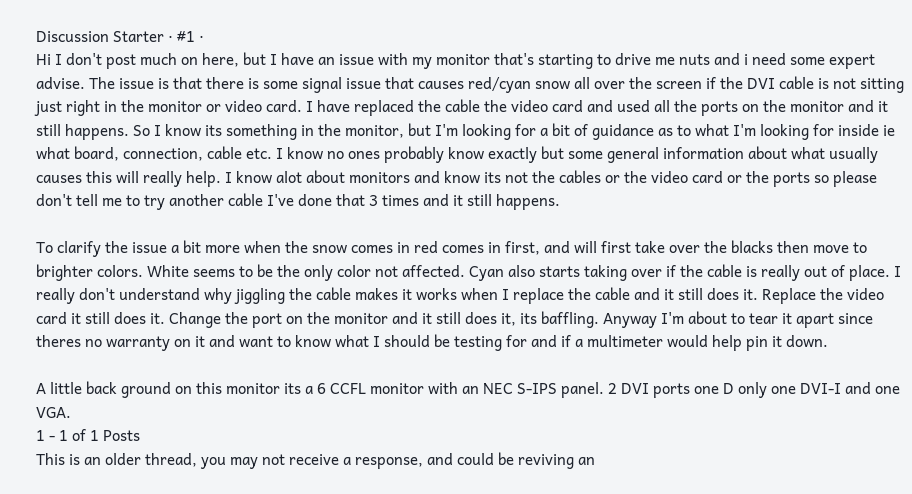Discussion Starter · #1 ·
Hi I don't post much on here, but I have an issue with my monitor that's starting to drive me nuts and i need some expert advise. The issue is that there is some signal issue that causes red/cyan snow all over the screen if the DVI cable is not sitting just right in the monitor or video card. I have replaced the cable the video card and used all the ports on the monitor and it still happens. So I know its something in the monitor, but I'm looking for a bit of guidance as to what I'm looking for inside ie what board, connection, cable etc. I know no ones probably know exactly but some general information about what usually causes this will really help. I know alot about monitors and know its not the cables or the video card or the ports so please don't tell me to try another cable I've done that 3 times and it still happens.

To clarify the issue a bit more when the snow comes in red comes in first, and will first take over the blacks then move to brighter colors. White seems to be the only color not affected. Cyan also starts taking over if the cable is really out of place. I really don't understand why jiggling the cable makes it works when I replace the cable and it still does it. Replace the video card it still does it. Change the port on the monitor and it still does it, its baffling. Anyway I'm about to tear it apart since theres no warranty on it and want to know what I should be testing for and if a multimeter would help pin it down.

A little back ground on this monitor its a 6 CCFL monitor with an NEC S-IPS panel. 2 DVI ports one D only one DVI-I and one VGA.
1 - 1 of 1 Posts
This is an older thread, you may not receive a response, and could be reviving an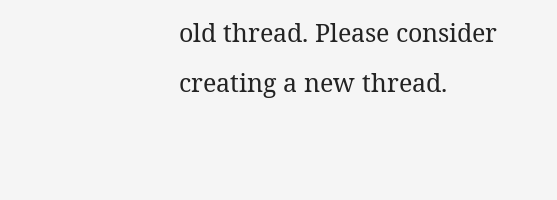old thread. Please consider creating a new thread.